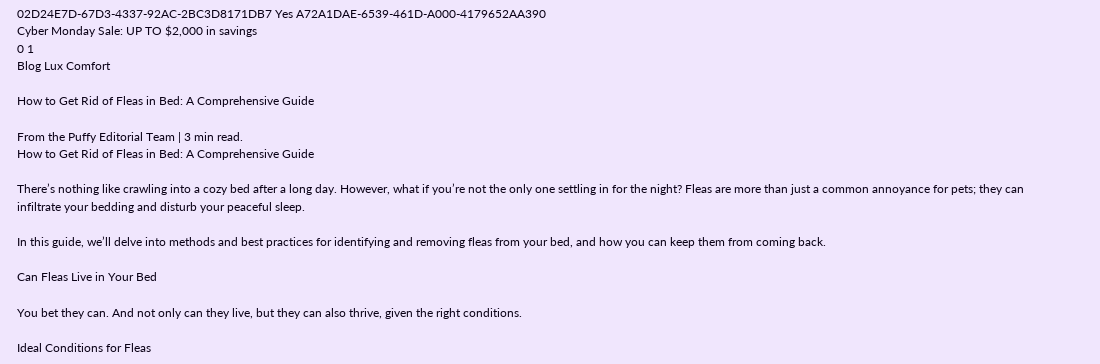02D24E7D-67D3-4337-92AC-2BC3D8171DB7 Yes A72A1DAE-6539-461D-A000-4179652AA390
Cyber Monday Sale: UP TO $2,000 in savings
0 1
Blog Lux Comfort

How to Get Rid of Fleas in Bed: A Comprehensive Guide

From the Puffy Editorial Team | 3 min read.
How to Get Rid of Fleas in Bed: A Comprehensive Guide

There’s nothing like crawling into a cozy bed after a long day. However, what if you’re not the only one settling in for the night? Fleas are more than just a common annoyance for pets; they can infiltrate your bedding and disturb your peaceful sleep.

In this guide, we’ll delve into methods and best practices for identifying and removing fleas from your bed, and how you can keep them from coming back.

Can Fleas Live in Your Bed

You bet they can. And not only can they live, but they can also thrive, given the right conditions.

Ideal Conditions for Fleas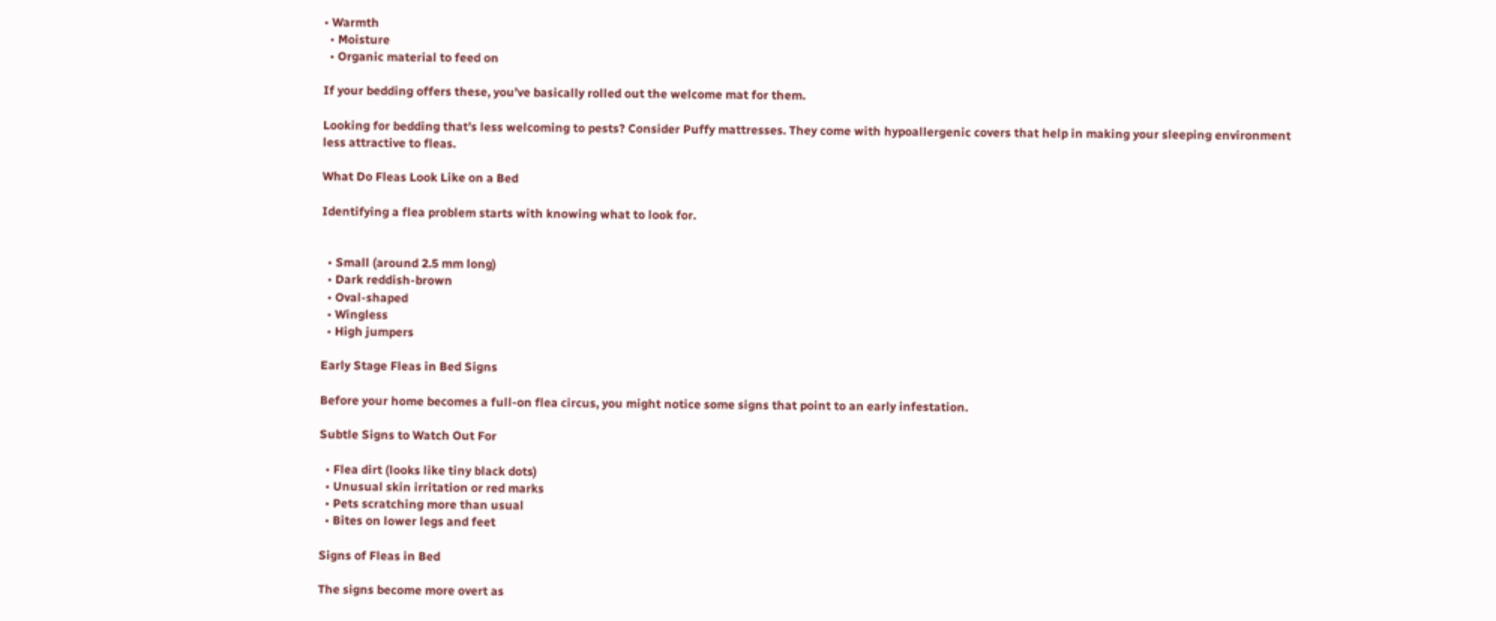• Warmth
  • Moisture
  • Organic material to feed on

If your bedding offers these, you’ve basically rolled out the welcome mat for them.

Looking for bedding that’s less welcoming to pests? Consider Puffy mattresses. They come with hypoallergenic covers that help in making your sleeping environment less attractive to fleas.

What Do Fleas Look Like on a Bed

Identifying a flea problem starts with knowing what to look for.


  • Small (around 2.5 mm long)
  • Dark reddish-brown
  • Oval-shaped
  • Wingless
  • High jumpers

Early Stage Fleas in Bed Signs

Before your home becomes a full-on flea circus, you might notice some signs that point to an early infestation.

Subtle Signs to Watch Out For

  • Flea dirt (looks like tiny black dots)
  • Unusual skin irritation or red marks
  • Pets scratching more than usual
  • Bites on lower legs and feet

Signs of Fleas in Bed

The signs become more overt as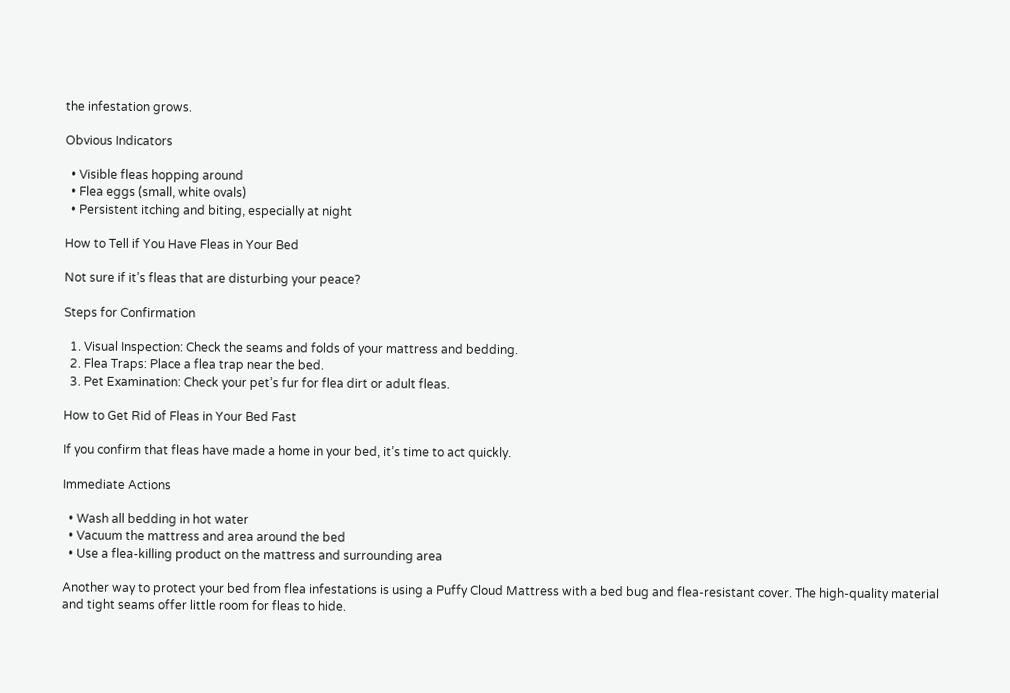the infestation grows.

Obvious Indicators

  • Visible fleas hopping around
  • Flea eggs (small, white ovals)
  • Persistent itching and biting, especially at night

How to Tell if You Have Fleas in Your Bed

Not sure if it’s fleas that are disturbing your peace?

Steps for Confirmation

  1. Visual Inspection: Check the seams and folds of your mattress and bedding.
  2. Flea Traps: Place a flea trap near the bed.
  3. Pet Examination: Check your pet’s fur for flea dirt or adult fleas.

How to Get Rid of Fleas in Your Bed Fast

If you confirm that fleas have made a home in your bed, it’s time to act quickly.

Immediate Actions

  • Wash all bedding in hot water
  • Vacuum the mattress and area around the bed
  • Use a flea-killing product on the mattress and surrounding area

Another way to protect your bed from flea infestations is using a Puffy Cloud Mattress with a bed bug and flea-resistant cover. The high-quality material and tight seams offer little room for fleas to hide.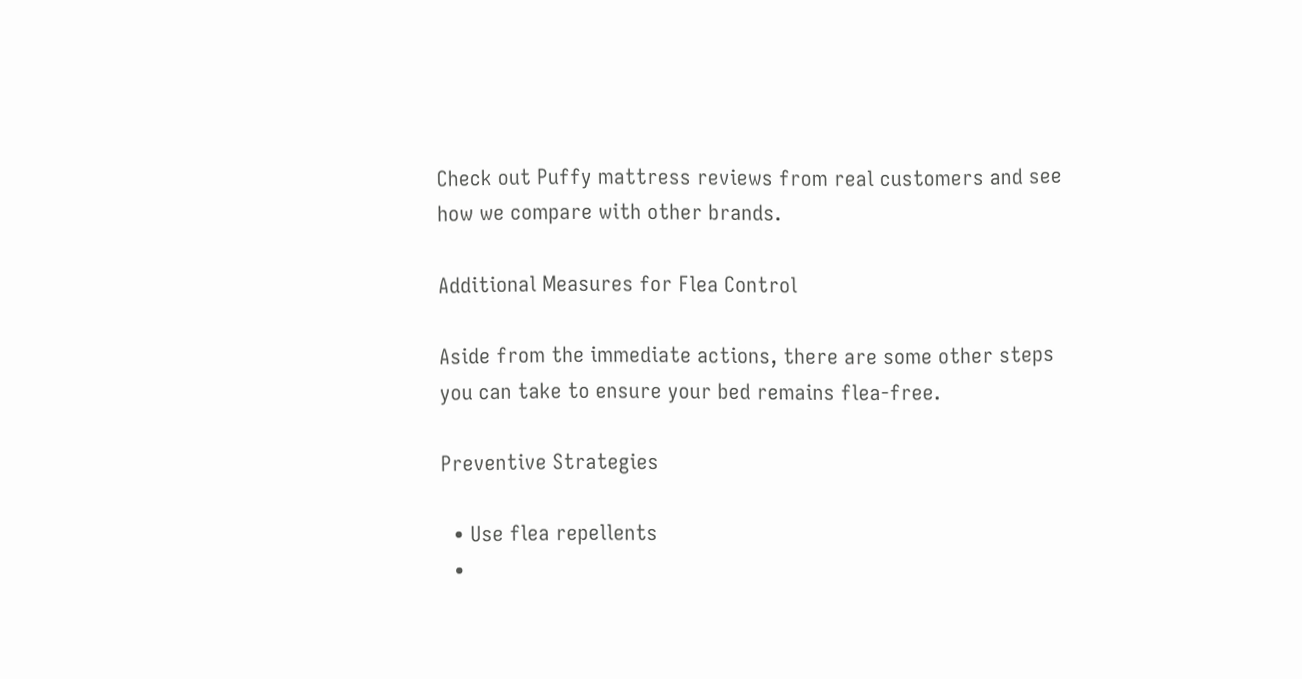Check out Puffy mattress reviews from real customers and see how we compare with other brands.

Additional Measures for Flea Control

Aside from the immediate actions, there are some other steps you can take to ensure your bed remains flea-free.

Preventive Strategies

  • Use flea repellents
  •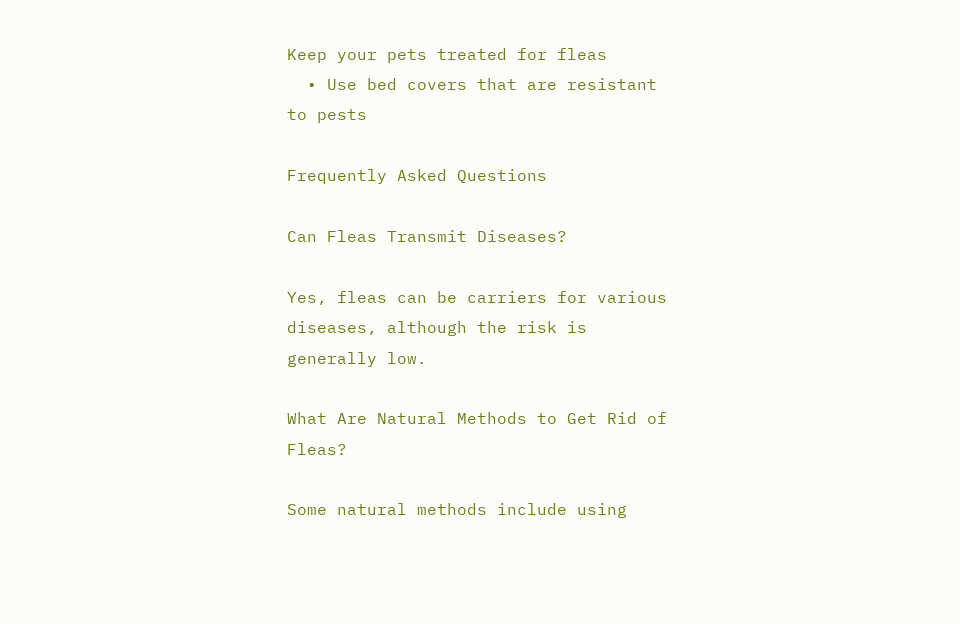Keep your pets treated for fleas
  • Use bed covers that are resistant to pests

Frequently Asked Questions

Can Fleas Transmit Diseases?

Yes, fleas can be carriers for various diseases, although the risk is generally low.

What Are Natural Methods to Get Rid of Fleas?

Some natural methods include using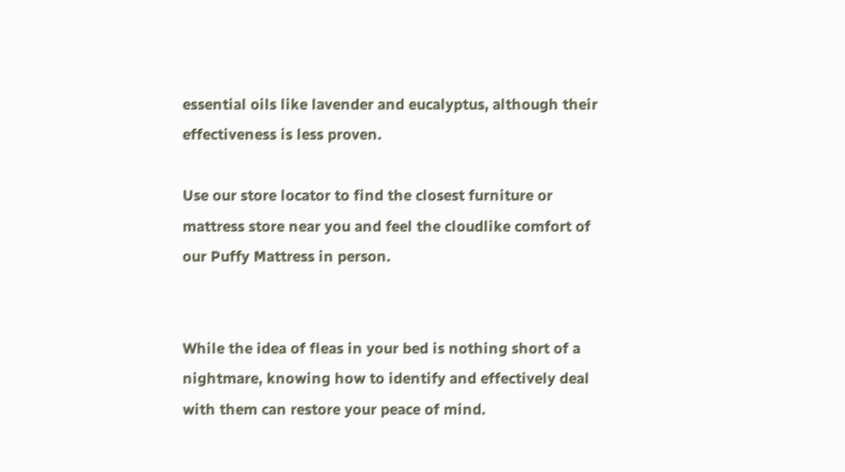essential oils like lavender and eucalyptus, although their effectiveness is less proven.

Use our store locator to find the closest furniture or mattress store near you and feel the cloudlike comfort of our Puffy Mattress in person.


While the idea of fleas in your bed is nothing short of a nightmare, knowing how to identify and effectively deal with them can restore your peace of mind.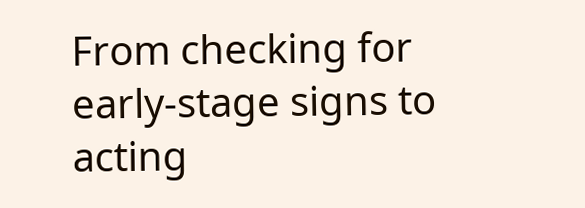From checking for early-stage signs to acting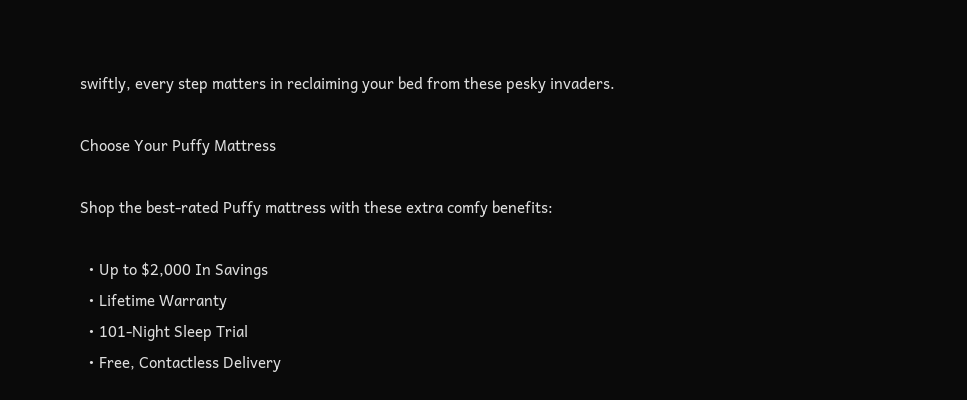swiftly, every step matters in reclaiming your bed from these pesky invaders.

Choose Your Puffy Mattress

Shop the best-rated Puffy mattress with these extra comfy benefits:

  • Up to $2,000 In Savings
  • Lifetime Warranty
  • 101-Night Sleep Trial
  • Free, Contactless Delivery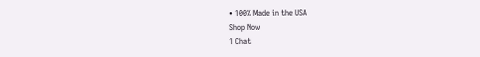• 100% Made in the USA
Shop Now
1 Chat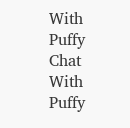With Puffy
Chat With Puffy